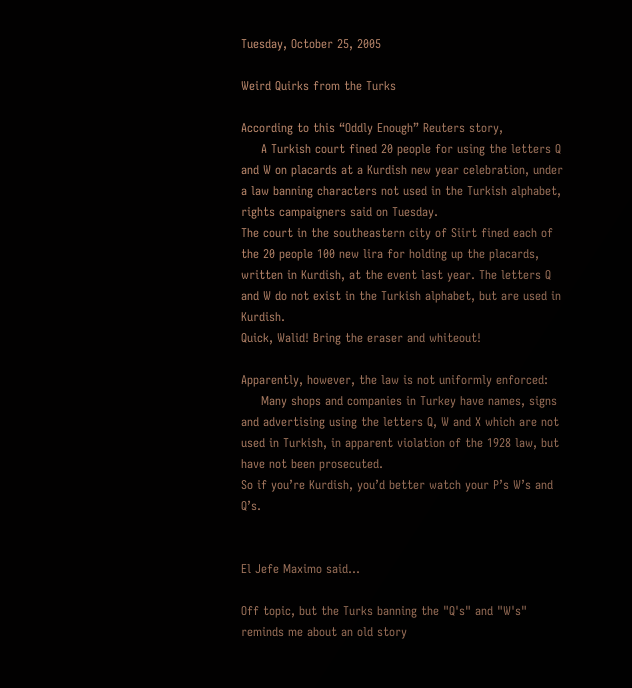Tuesday, October 25, 2005

Weird Quirks from the Turks

According to this “Oddly Enough” Reuters story,
     A Turkish court fined 20 people for using the letters Q and W on placards at a Kurdish new year celebration, under a law banning characters not used in the Turkish alphabet, rights campaigners said on Tuesday.
The court in the southeastern city of Siirt fined each of the 20 people 100 new lira for holding up the placards, written in Kurdish, at the event last year. The letters Q and W do not exist in the Turkish alphabet, but are used in Kurdish.
Quick, Walid! Bring the eraser and whiteout!

Apparently, however, the law is not uniformly enforced:
     Many shops and companies in Turkey have names, signs and advertising using the letters Q, W and X which are not used in Turkish, in apparent violation of the 1928 law, but have not been prosecuted.
So if you’re Kurdish, you’d better watch your P’s W’s and Q’s.


El Jefe Maximo said...

Off topic, but the Turks banning the "Q's" and "W's" reminds me about an old story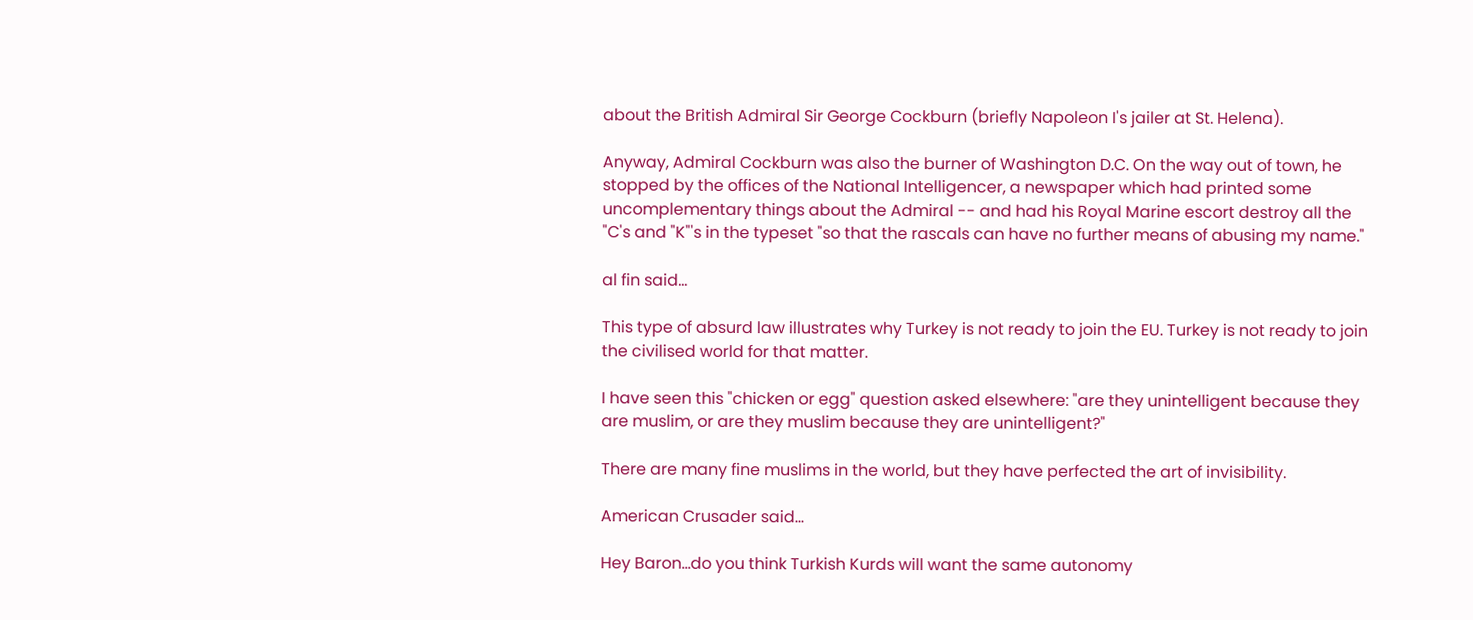about the British Admiral Sir George Cockburn (briefly Napoleon I's jailer at St. Helena).

Anyway, Admiral Cockburn was also the burner of Washington D.C. On the way out of town, he stopped by the offices of the National Intelligencer, a newspaper which had printed some uncomplementary things about the Admiral -- and had his Royal Marine escort destroy all the "C's and "K"'s in the typeset "so that the rascals can have no further means of abusing my name."

al fin said...

This type of absurd law illustrates why Turkey is not ready to join the EU. Turkey is not ready to join the civilised world for that matter.

I have seen this "chicken or egg" question asked elsewhere: "are they unintelligent because they are muslim, or are they muslim because they are unintelligent?"

There are many fine muslims in the world, but they have perfected the art of invisibility.

American Crusader said...

Hey Baron...do you think Turkish Kurds will want the same autonomy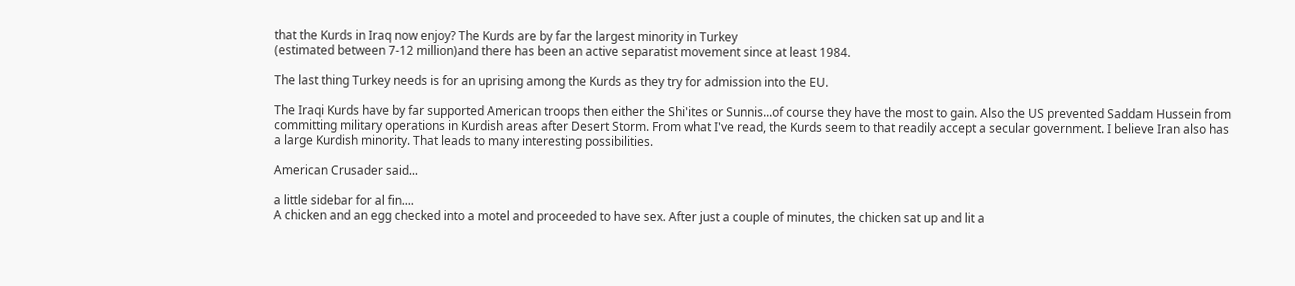that the Kurds in Iraq now enjoy? The Kurds are by far the largest minority in Turkey
(estimated between 7-12 million)and there has been an active separatist movement since at least 1984.

The last thing Turkey needs is for an uprising among the Kurds as they try for admission into the EU.

The Iraqi Kurds have by far supported American troops then either the Shi'ites or Sunnis...of course they have the most to gain. Also the US prevented Saddam Hussein from committing military operations in Kurdish areas after Desert Storm. From what I've read, the Kurds seem to that readily accept a secular government. I believe Iran also has a large Kurdish minority. That leads to many interesting possibilities.

American Crusader said...

a little sidebar for al fin....
A chicken and an egg checked into a motel and proceeded to have sex. After just a couple of minutes, the chicken sat up and lit a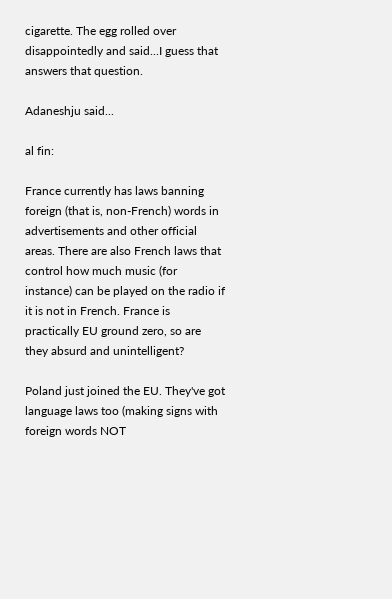cigarette. The egg rolled over disappointedly and said...I guess that answers that question.

Adaneshju said...

al fin:

France currently has laws banning foreign (that is, non-French) words in advertisements and other official areas. There are also French laws that control how much music (for instance) can be played on the radio if it is not in French. France is practically EU ground zero, so are they absurd and unintelligent?

Poland just joined the EU. They've got language laws too (making signs with foreign words NOT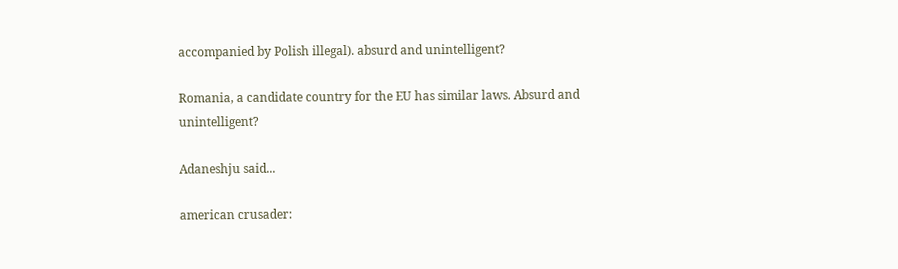accompanied by Polish illegal). absurd and unintelligent?

Romania, a candidate country for the EU has similar laws. Absurd and unintelligent?

Adaneshju said...

american crusader: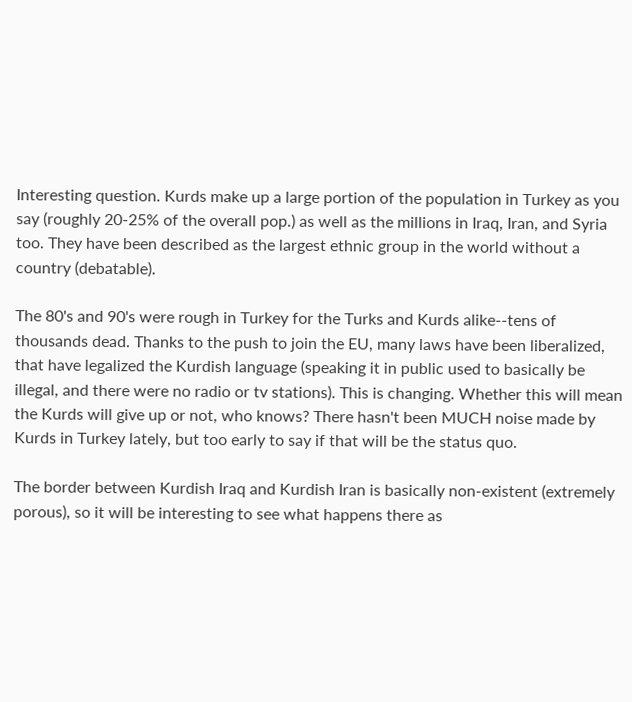Interesting question. Kurds make up a large portion of the population in Turkey as you say (roughly 20-25% of the overall pop.) as well as the millions in Iraq, Iran, and Syria too. They have been described as the largest ethnic group in the world without a country (debatable).

The 80's and 90's were rough in Turkey for the Turks and Kurds alike--tens of thousands dead. Thanks to the push to join the EU, many laws have been liberalized, that have legalized the Kurdish language (speaking it in public used to basically be illegal, and there were no radio or tv stations). This is changing. Whether this will mean the Kurds will give up or not, who knows? There hasn't been MUCH noise made by Kurds in Turkey lately, but too early to say if that will be the status quo.

The border between Kurdish Iraq and Kurdish Iran is basically non-existent (extremely porous), so it will be interesting to see what happens there as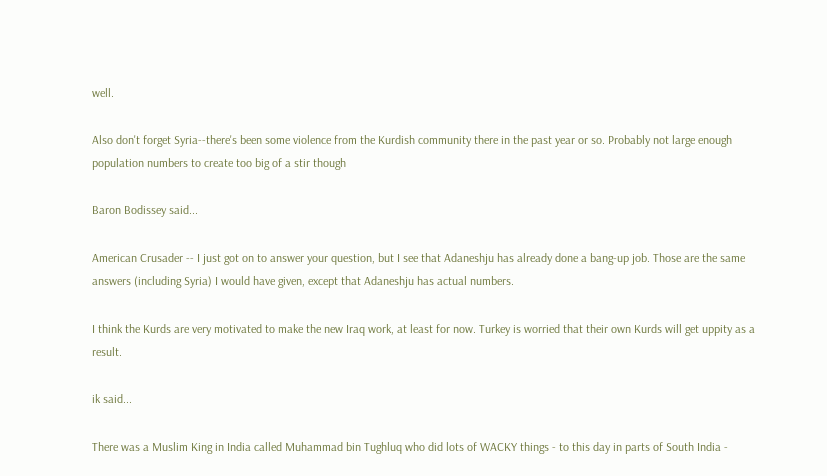well.

Also don't forget Syria--there's been some violence from the Kurdish community there in the past year or so. Probably not large enough population numbers to create too big of a stir though

Baron Bodissey said...

American Crusader -- I just got on to answer your question, but I see that Adaneshju has already done a bang-up job. Those are the same answers (including Syria) I would have given, except that Adaneshju has actual numbers.

I think the Kurds are very motivated to make the new Iraq work, at least for now. Turkey is worried that their own Kurds will get uppity as a result.

ik said...

There was a Muslim King in India called Muhammad bin Tughluq who did lots of WACKY things - to this day in parts of South India -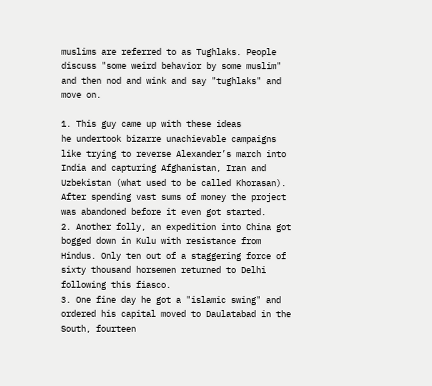muslims are referred to as Tughlaks. People discuss "some weird behavior by some muslim" and then nod and wink and say "tughlaks" and move on.

1. This guy came up with these ideas
he undertook bizarre unachievable campaigns like trying to reverse Alexander’s march into India and capturing Afghanistan, Iran and Uzbekistan (what used to be called Khorasan). After spending vast sums of money the project was abandoned before it even got started.
2. Another folly, an expedition into China got bogged down in Kulu with resistance from Hindus. Only ten out of a staggering force of sixty thousand horsemen returned to Delhi following this fiasco.
3. One fine day he got a "islamic swing" and ordered his capital moved to Daulatabad in the South, fourteen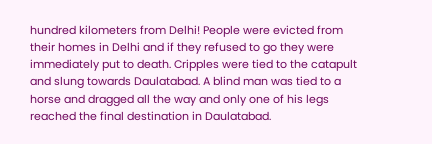hundred kilometers from Delhi! People were evicted from their homes in Delhi and if they refused to go they were immediately put to death. Cripples were tied to the catapult and slung towards Daulatabad. A blind man was tied to a horse and dragged all the way and only one of his legs reached the final destination in Daulatabad.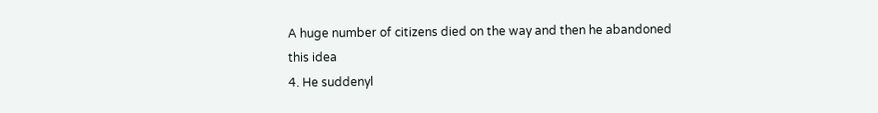A huge number of citizens died on the way and then he abandoned this idea
4. He suddenyl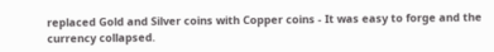replaced Gold and Silver coins with Copper coins - It was easy to forge and the currency collapsed.